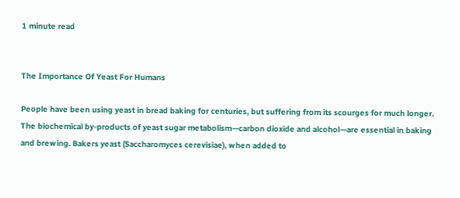1 minute read


The Importance Of Yeast For Humans

People have been using yeast in bread baking for centuries, but suffering from its scourges for much longer. The biochemical by-products of yeast sugar metabolism—carbon dioxide and alcohol—are essential in baking and brewing. Bakers yeast (Saccharomyces cerevisiae), when added to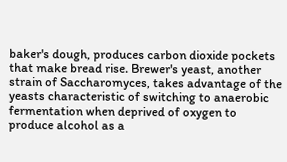baker's dough, produces carbon dioxide pockets that make bread rise. Brewer's yeast, another strain of Saccharomyces, takes advantage of the yeasts characteristic of switching to anaerobic fermentation when deprived of oxygen to produce alcohol as a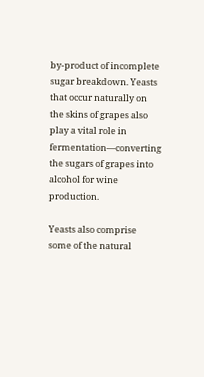by-product of incomplete sugar breakdown. Yeasts that occur naturally on the skins of grapes also play a vital role in fermentation—converting the sugars of grapes into alcohol for wine production.

Yeasts also comprise some of the natural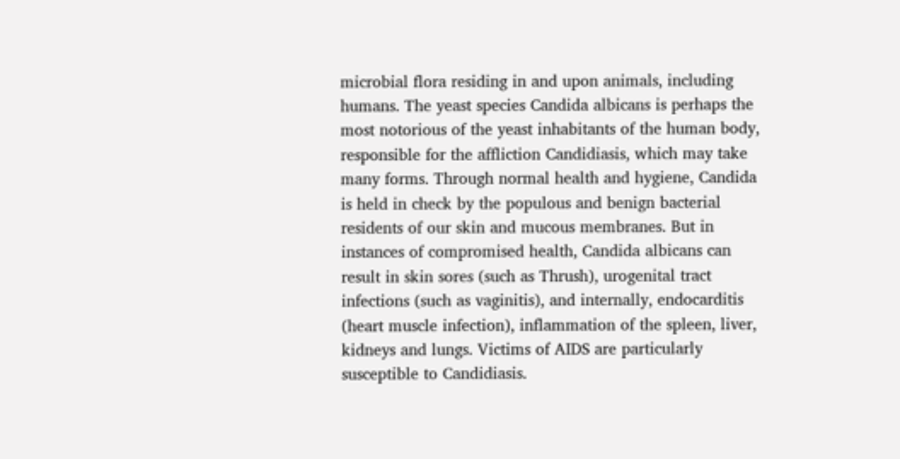microbial flora residing in and upon animals, including humans. The yeast species Candida albicans is perhaps the most notorious of the yeast inhabitants of the human body, responsible for the affliction Candidiasis, which may take many forms. Through normal health and hygiene, Candida is held in check by the populous and benign bacterial residents of our skin and mucous membranes. But in instances of compromised health, Candida albicans can result in skin sores (such as Thrush), urogenital tract infections (such as vaginitis), and internally, endocarditis (heart muscle infection), inflammation of the spleen, liver, kidneys and lungs. Victims of AIDS are particularly susceptible to Candidiasis.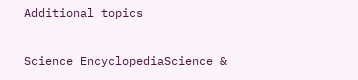Additional topics

Science EncyclopediaScience &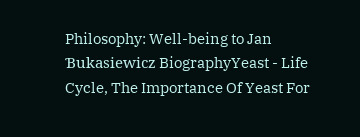Philosophy: Well-being to Jan Ɓukasiewicz BiographyYeast - Life Cycle, The Importance Of Yeast For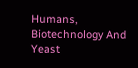Humans, Biotechnology And Yeast